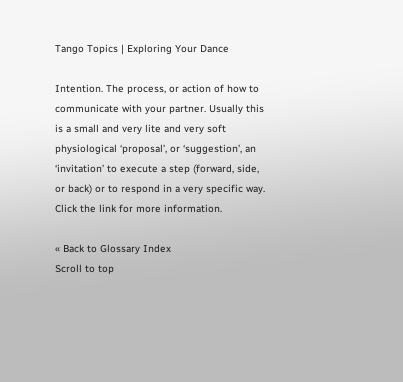Tango Topics | Exploring Your Dance

Intention. The process, or action of how to communicate with your partner. Usually this is a small and very lite and very soft physiological ‘proposal’, or ‘suggestion’, an ‘invitation’ to execute a step (forward, side, or back) or to respond in a very specific way. Click the link for more information.

« Back to Glossary Index
Scroll to top